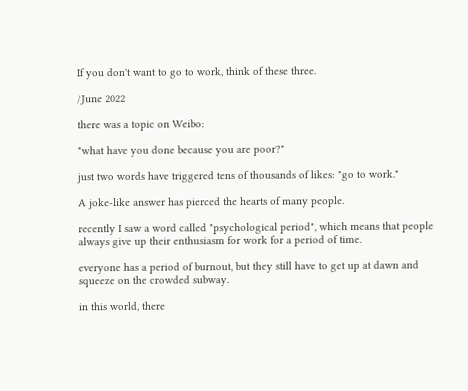If you don't want to go to work, think of these three.

/June 2022

there was a topic on Weibo:

"what have you done because you are poor?"

just two words have triggered tens of thousands of likes: "go to work."

A joke-like answer has pierced the hearts of many people.

recently I saw a word called "psychological period", which means that people always give up their enthusiasm for work for a period of time.

everyone has a period of burnout, but they still have to get up at dawn and squeeze on the crowded subway.

in this world, there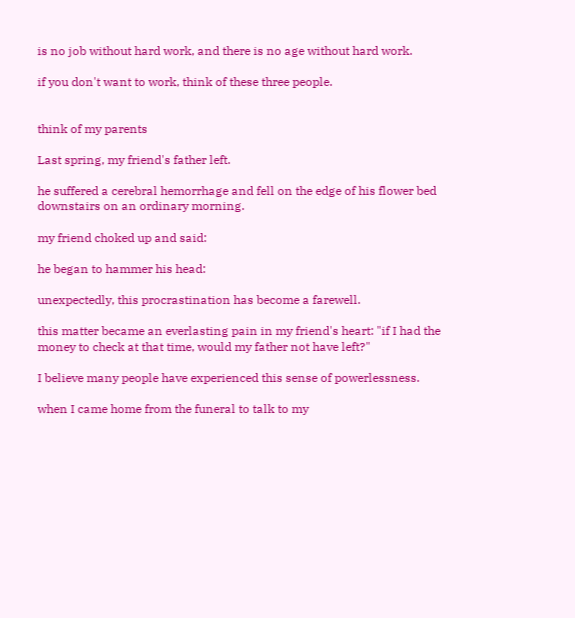is no job without hard work, and there is no age without hard work.

if you don't want to work, think of these three people.


think of my parents

Last spring, my friend's father left.

he suffered a cerebral hemorrhage and fell on the edge of his flower bed downstairs on an ordinary morning.

my friend choked up and said:

he began to hammer his head:

unexpectedly, this procrastination has become a farewell.

this matter became an everlasting pain in my friend's heart: "if I had the money to check at that time, would my father not have left?"

I believe many people have experienced this sense of powerlessness.

when I came home from the funeral to talk to my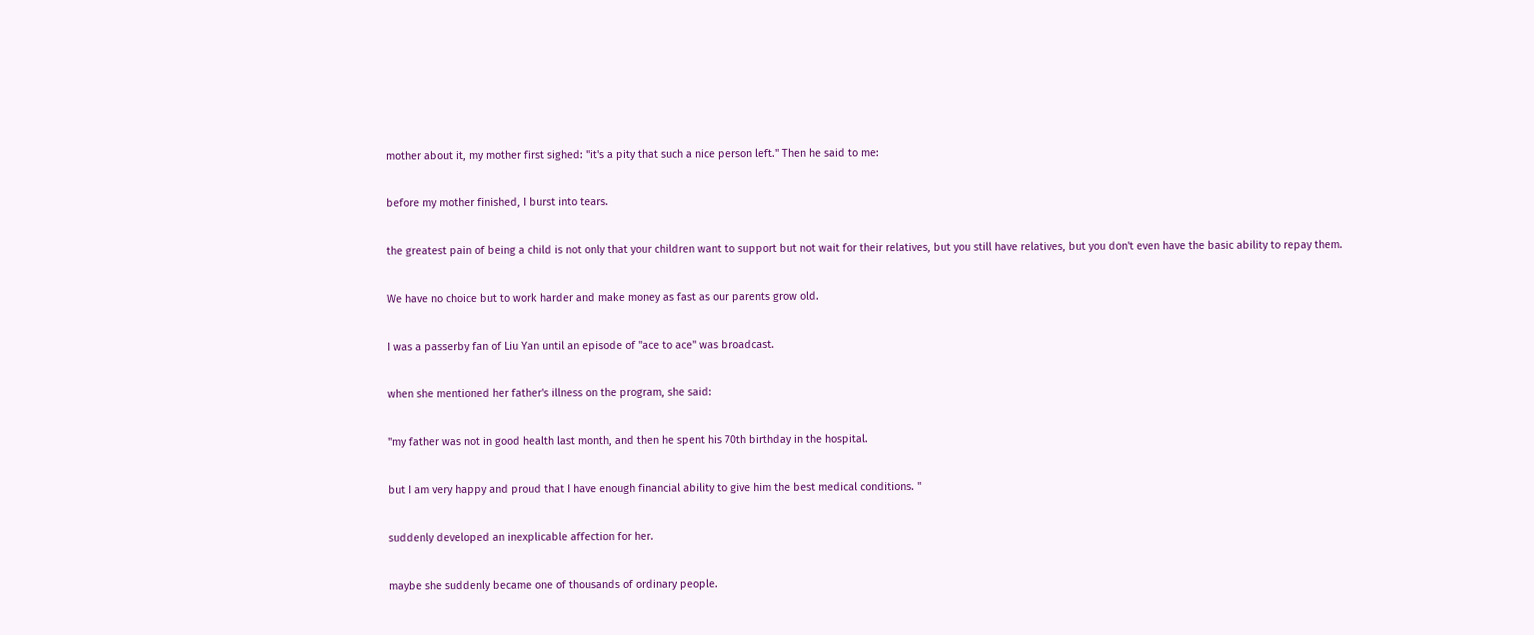mother about it, my mother first sighed: "it's a pity that such a nice person left." Then he said to me:

before my mother finished, I burst into tears.

the greatest pain of being a child is not only that your children want to support but not wait for their relatives, but you still have relatives, but you don't even have the basic ability to repay them.

We have no choice but to work harder and make money as fast as our parents grow old.

I was a passerby fan of Liu Yan until an episode of "ace to ace" was broadcast.

when she mentioned her father's illness on the program, she said:

"my father was not in good health last month, and then he spent his 70th birthday in the hospital.

but I am very happy and proud that I have enough financial ability to give him the best medical conditions. "

suddenly developed an inexplicable affection for her.

maybe she suddenly became one of thousands of ordinary people.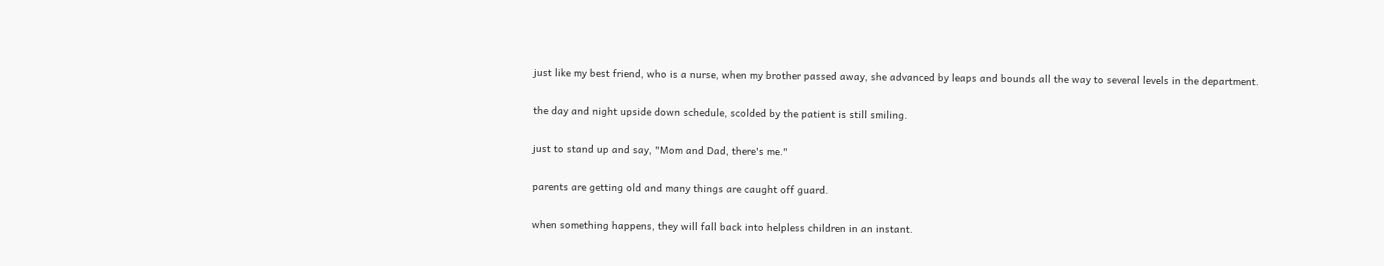just like my best friend, who is a nurse, when my brother passed away, she advanced by leaps and bounds all the way to several levels in the department.

the day and night upside down schedule, scolded by the patient is still smiling.

just to stand up and say, "Mom and Dad, there's me."

parents are getting old and many things are caught off guard.

when something happens, they will fall back into helpless children in an instant.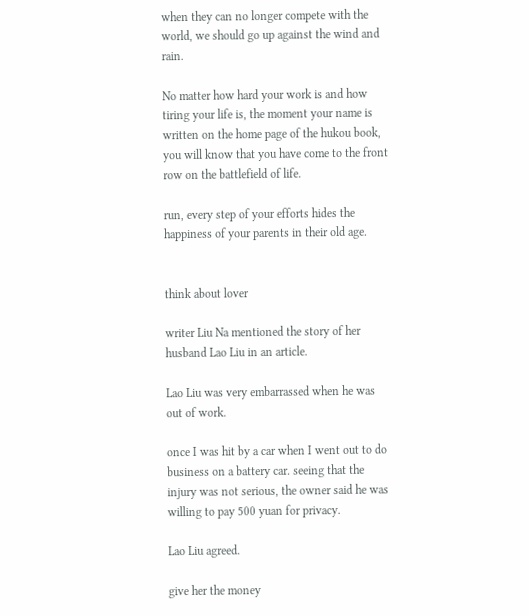when they can no longer compete with the world, we should go up against the wind and rain.

No matter how hard your work is and how tiring your life is, the moment your name is written on the home page of the hukou book, you will know that you have come to the front row on the battlefield of life.

run, every step of your efforts hides the happiness of your parents in their old age.


think about lover

writer Liu Na mentioned the story of her husband Lao Liu in an article.

Lao Liu was very embarrassed when he was out of work.

once I was hit by a car when I went out to do business on a battery car. seeing that the injury was not serious, the owner said he was willing to pay 500 yuan for privacy.

Lao Liu agreed.

give her the money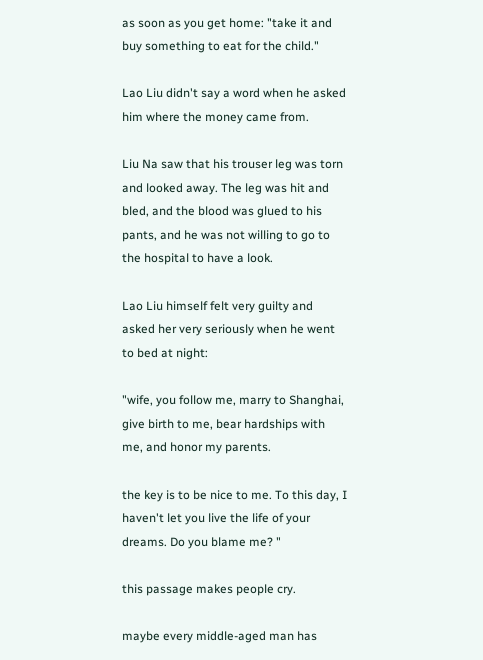as soon as you get home: "take it and buy something to eat for the child."

Lao Liu didn't say a word when he asked him where the money came from.

Liu Na saw that his trouser leg was torn and looked away. The leg was hit and bled, and the blood was glued to his pants, and he was not willing to go to the hospital to have a look.

Lao Liu himself felt very guilty and asked her very seriously when he went to bed at night:

"wife, you follow me, marry to Shanghai, give birth to me, bear hardships with me, and honor my parents.

the key is to be nice to me. To this day, I haven't let you live the life of your dreams. Do you blame me? "

this passage makes people cry.

maybe every middle-aged man has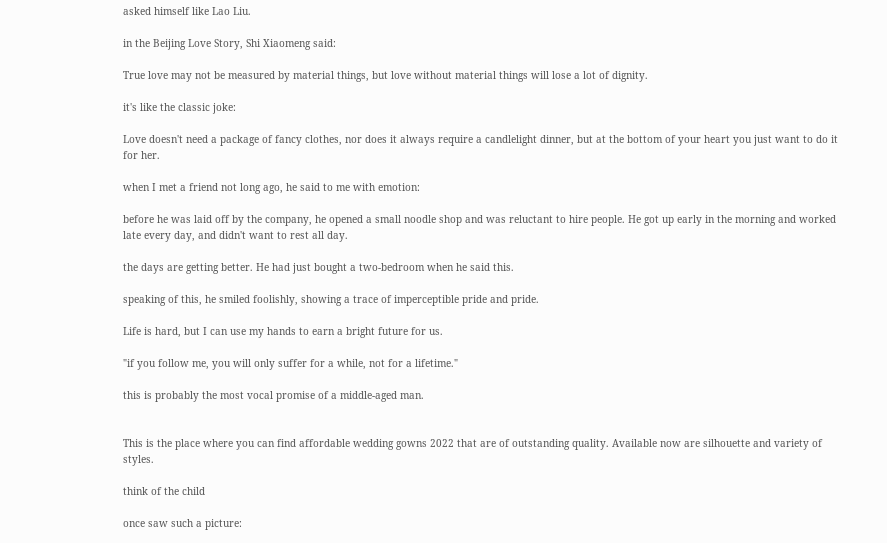asked himself like Lao Liu.

in the Beijing Love Story, Shi Xiaomeng said:

True love may not be measured by material things, but love without material things will lose a lot of dignity.

it's like the classic joke:

Love doesn't need a package of fancy clothes, nor does it always require a candlelight dinner, but at the bottom of your heart you just want to do it for her.

when I met a friend not long ago, he said to me with emotion:

before he was laid off by the company, he opened a small noodle shop and was reluctant to hire people. He got up early in the morning and worked late every day, and didn't want to rest all day.

the days are getting better. He had just bought a two-bedroom when he said this.

speaking of this, he smiled foolishly, showing a trace of imperceptible pride and pride.

Life is hard, but I can use my hands to earn a bright future for us.

"if you follow me, you will only suffer for a while, not for a lifetime."

this is probably the most vocal promise of a middle-aged man.


This is the place where you can find affordable wedding gowns 2022 that are of outstanding quality. Available now are silhouette and variety of styles.

think of the child

once saw such a picture: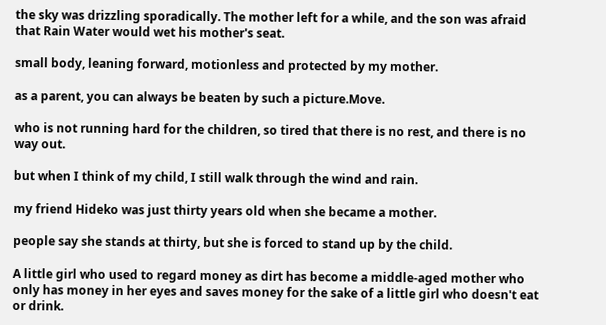the sky was drizzling sporadically. The mother left for a while, and the son was afraid that Rain Water would wet his mother's seat.

small body, leaning forward, motionless and protected by my mother.

as a parent, you can always be beaten by such a picture.Move.

who is not running hard for the children, so tired that there is no rest, and there is no way out.

but when I think of my child, I still walk through the wind and rain.

my friend Hideko was just thirty years old when she became a mother.

people say she stands at thirty, but she is forced to stand up by the child.

A little girl who used to regard money as dirt has become a middle-aged mother who only has money in her eyes and saves money for the sake of a little girl who doesn't eat or drink.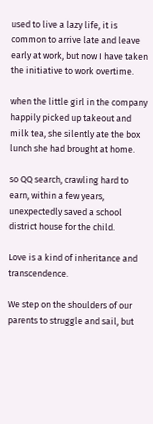used to live a lazy life, it is common to arrive late and leave early at work, but now I have taken the initiative to work overtime.

when the little girl in the company happily picked up takeout and milk tea, she silently ate the box lunch she had brought at home.

so QQ search, crawling hard to earn, within a few years, unexpectedly saved a school district house for the child.

Love is a kind of inheritance and transcendence.

We step on the shoulders of our parents to struggle and sail, but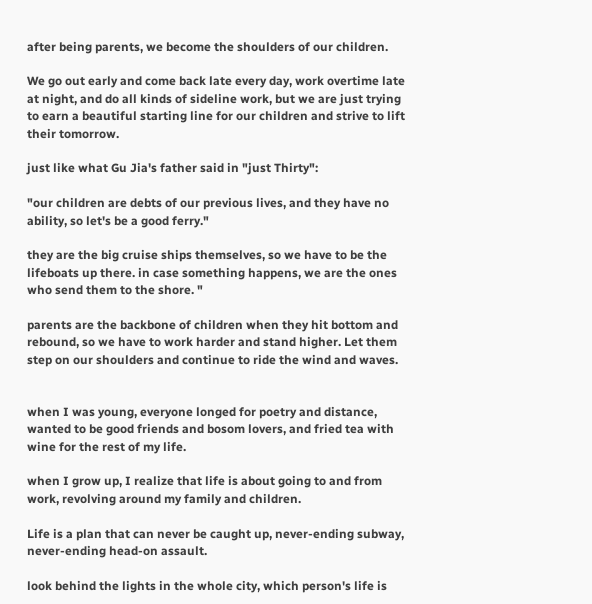after being parents, we become the shoulders of our children.

We go out early and come back late every day, work overtime late at night, and do all kinds of sideline work, but we are just trying to earn a beautiful starting line for our children and strive to lift their tomorrow.

just like what Gu Jia's father said in "just Thirty":

"our children are debts of our previous lives, and they have no ability, so let's be a good ferry."

they are the big cruise ships themselves, so we have to be the lifeboats up there. in case something happens, we are the ones who send them to the shore. "

parents are the backbone of children when they hit bottom and rebound, so we have to work harder and stand higher. Let them step on our shoulders and continue to ride the wind and waves.


when I was young, everyone longed for poetry and distance, wanted to be good friends and bosom lovers, and fried tea with wine for the rest of my life.

when I grow up, I realize that life is about going to and from work, revolving around my family and children.

Life is a plan that can never be caught up, never-ending subway, never-ending head-on assault.

look behind the lights in the whole city, which person's life is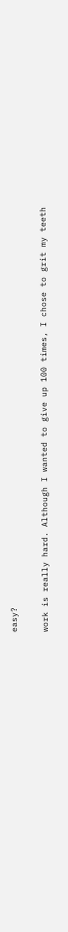easy?

work is really hard. Although I wanted to give up 100 times, I chose to grit my teeth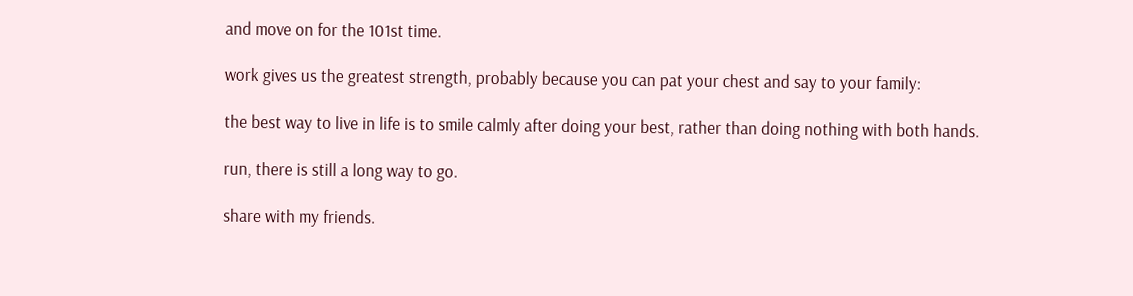and move on for the 101st time.

work gives us the greatest strength, probably because you can pat your chest and say to your family:

the best way to live in life is to smile calmly after doing your best, rather than doing nothing with both hands.

run, there is still a long way to go.

share with my friends.